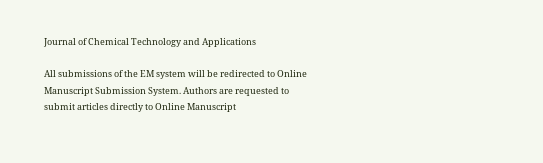Journal of Chemical Technology and Applications

All submissions of the EM system will be redirected to Online Manuscript Submission System. Authors are requested to submit articles directly to Online Manuscript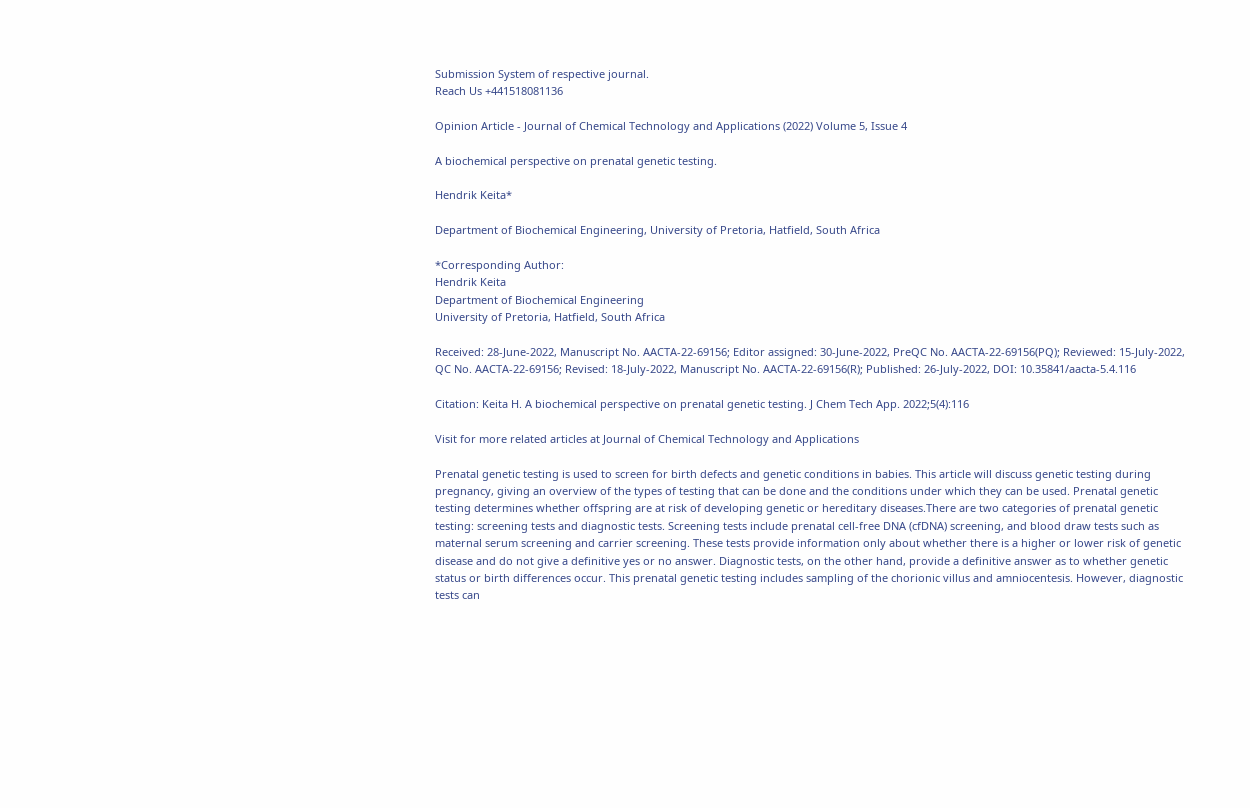Submission System of respective journal.
Reach Us +441518081136

Opinion Article - Journal of Chemical Technology and Applications (2022) Volume 5, Issue 4

A biochemical perspective on prenatal genetic testing.

Hendrik Keita*

Department of Biochemical Engineering, University of Pretoria, Hatfield, South Africa

*Corresponding Author:
Hendrik Keita
Department of Biochemical Engineering
University of Pretoria, Hatfield, South Africa

Received: 28-June-2022, Manuscript No. AACTA-22-69156; Editor assigned: 30-June-2022, PreQC No. AACTA-22-69156(PQ); Reviewed: 15-July-2022, QC No. AACTA-22-69156; Revised: 18-July-2022, Manuscript No. AACTA-22-69156(R); Published: 26-July-2022, DOI: 10.35841/aacta-5.4.116

Citation: Keita H. A biochemical perspective on prenatal genetic testing. J Chem Tech App. 2022;5(4):116

Visit for more related articles at Journal of Chemical Technology and Applications

Prenatal genetic testing is used to screen for birth defects and genetic conditions in babies. This article will discuss genetic testing during pregnancy, giving an overview of the types of testing that can be done and the conditions under which they can be used. Prenatal genetic testing determines whether offspring are at risk of developing genetic or hereditary diseases.There are two categories of prenatal genetic testing: screening tests and diagnostic tests. Screening tests include prenatal cell-free DNA (cfDNA) screening, and blood draw tests such as maternal serum screening and carrier screening. These tests provide information only about whether there is a higher or lower risk of genetic disease and do not give a definitive yes or no answer. Diagnostic tests, on the other hand, provide a definitive answer as to whether genetic status or birth differences occur. This prenatal genetic testing includes sampling of the chorionic villus and amniocentesis. However, diagnostic tests can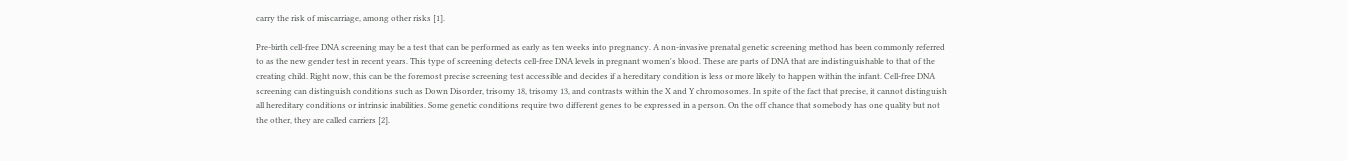carry the risk of miscarriage, among other risks [1].

Pre-birth cell-free DNA screening may be a test that can be performed as early as ten weeks into pregnancy. A non-invasive prenatal genetic screening method has been commonly referred to as the new gender test in recent years. This type of screening detects cell-free DNA levels in pregnant women's blood. These are parts of DNA that are indistinguishable to that of the creating child. Right now, this can be the foremost precise screening test accessible and decides if a hereditary condition is less or more likely to happen within the infant. Cell-free DNA screening can distinguish conditions such as Down Disorder, trisomy 18, trisomy 13, and contrasts within the X and Y chromosomes. In spite of the fact that precise, it cannot distinguish all hereditary conditions or intrinsic inabilities. Some genetic conditions require two different genes to be expressed in a person. On the off chance that somebody has one quality but not the other, they are called carriers [2].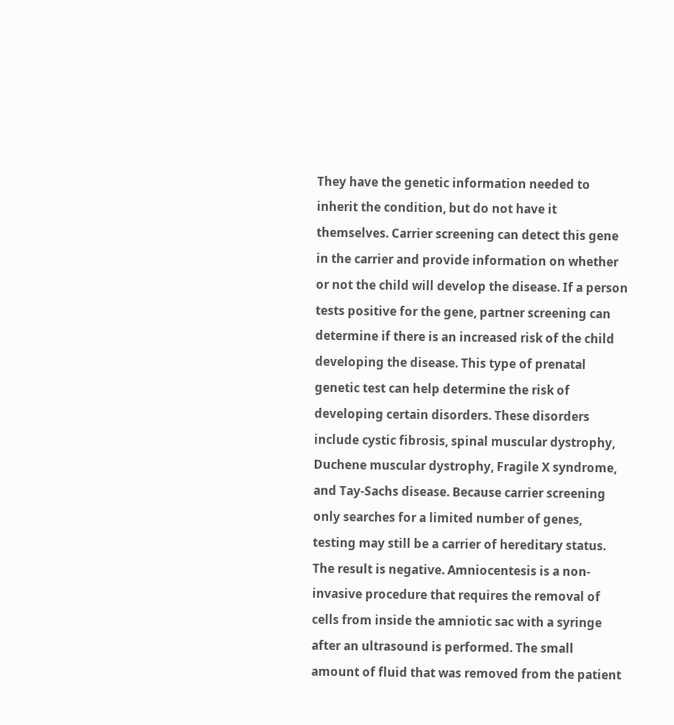They have the genetic information needed to inherit the condition, but do not have it themselves. Carrier screening can detect this gene in the carrier and provide information on whether or not the child will develop the disease. If a person tests positive for the gene, partner screening can determine if there is an increased risk of the child developing the disease. This type of prenatal genetic test can help determine the risk of developing certain disorders. These disorders include cystic fibrosis, spinal muscular dystrophy, Duchene muscular dystrophy, Fragile X syndrome, and Tay-Sachs disease. Because carrier screening only searches for a limited number of genes, testing may still be a carrier of hereditary status. The result is negative. Amniocentesis is a non-invasive procedure that requires the removal of cells from inside the amniotic sac with a syringe after an ultrasound is performed. The small amount of fluid that was removed from the patient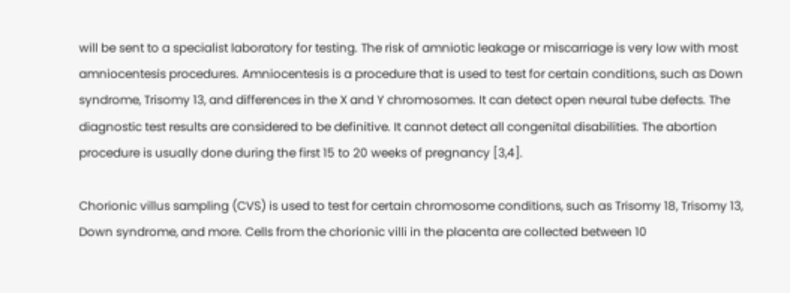will be sent to a specialist laboratory for testing. The risk of amniotic leakage or miscarriage is very low with most amniocentesis procedures. Amniocentesis is a procedure that is used to test for certain conditions, such as Down syndrome, Trisomy 13, and differences in the X and Y chromosomes. It can detect open neural tube defects. The diagnostic test results are considered to be definitive. It cannot detect all congenital disabilities. The abortion procedure is usually done during the first 15 to 20 weeks of pregnancy [3,4].

Chorionic villus sampling (CVS) is used to test for certain chromosome conditions, such as Trisomy 18, Trisomy 13, Down syndrome, and more. Cells from the chorionic villi in the placenta are collected between 10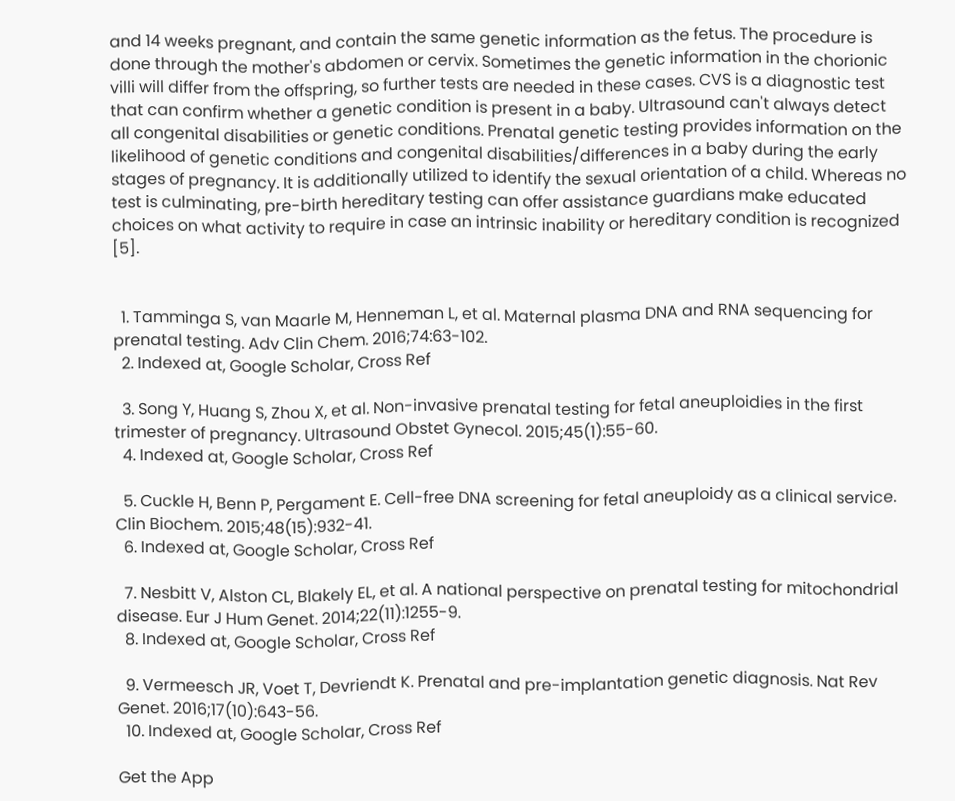and 14 weeks pregnant, and contain the same genetic information as the fetus. The procedure is done through the mother's abdomen or cervix. Sometimes the genetic information in the chorionic villi will differ from the offspring, so further tests are needed in these cases. CVS is a diagnostic test that can confirm whether a genetic condition is present in a baby. Ultrasound can't always detect all congenital disabilities or genetic conditions. Prenatal genetic testing provides information on the likelihood of genetic conditions and congenital disabilities/differences in a baby during the early stages of pregnancy. It is additionally utilized to identify the sexual orientation of a child. Whereas no test is culminating, pre-birth hereditary testing can offer assistance guardians make educated choices on what activity to require in case an intrinsic inability or hereditary condition is recognized [5].


  1. Tamminga S, van Maarle M, Henneman L, et al. Maternal plasma DNA and RNA sequencing for prenatal testing. Adv Clin Chem. 2016;74:63-102.
  2. Indexed at, Google Scholar, Cross Ref

  3. Song Y, Huang S, Zhou X, et al. Non-invasive prenatal testing for fetal aneuploidies in the first trimester of pregnancy. Ultrasound Obstet Gynecol. 2015;45(1):55-60.
  4. Indexed at, Google Scholar, Cross Ref

  5. Cuckle H, Benn P, Pergament E. Cell-free DNA screening for fetal aneuploidy as a clinical service. Clin Biochem. 2015;48(15):932-41.
  6. Indexed at, Google Scholar, Cross Ref

  7. Nesbitt V, Alston CL, Blakely EL, et al. A national perspective on prenatal testing for mitochondrial disease. Eur J Hum Genet. 2014;22(11):1255-9.
  8. Indexed at, Google Scholar, Cross Ref

  9. Vermeesch JR, Voet T, Devriendt K. Prenatal and pre-implantation genetic diagnosis. Nat Rev Genet. 2016;17(10):643-56.
  10. Indexed at, Google Scholar, Cross Ref

Get the App